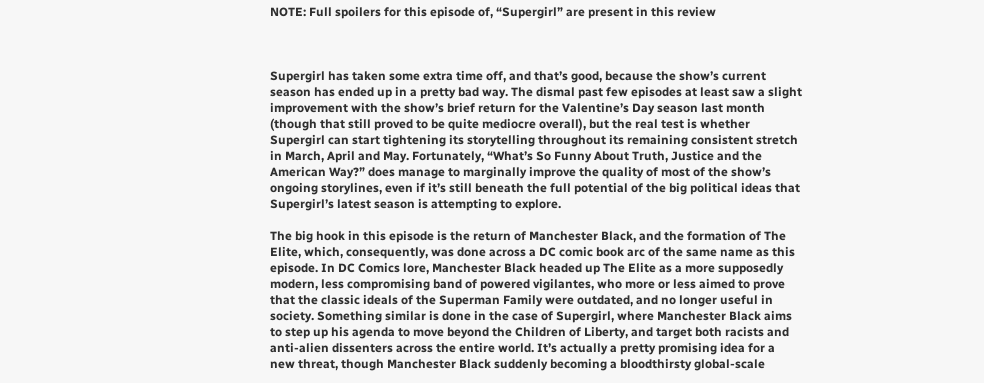NOTE: Full spoilers for this episode of, “Supergirl” are present in this review



Supergirl has taken some extra time off, and that’s good, because the show’s current season has ended up in a pretty bad way. The dismal past few episodes at least saw a slight improvement with the show’s brief return for the Valentine’s Day season last month (though that still proved to be quite mediocre overall), but the real test is whether Supergirl can start tightening its storytelling throughout its remaining consistent stretch in March, April and May. Fortunately, “What’s So Funny About Truth, Justice and the American Way?” does manage to marginally improve the quality of most of the show’s ongoing storylines, even if it’s still beneath the full potential of the big political ideas that Supergirl’s latest season is attempting to explore.

The big hook in this episode is the return of Manchester Black, and the formation of The Elite, which, consequently, was done across a DC comic book arc of the same name as this episode. In DC Comics lore, Manchester Black headed up The Elite as a more supposedly modern, less compromising band of powered vigilantes, who more or less aimed to prove that the classic ideals of the Superman Family were outdated, and no longer useful in society. Something similar is done in the case of Supergirl, where Manchester Black aims to step up his agenda to move beyond the Children of Liberty, and target both racists and anti-alien dissenters across the entire world. It’s actually a pretty promising idea for a new threat, though Manchester Black suddenly becoming a bloodthirsty global-scale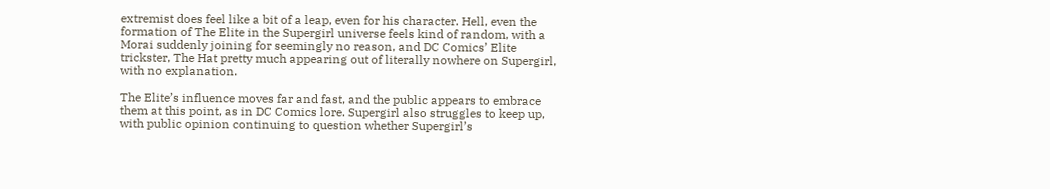extremist does feel like a bit of a leap, even for his character. Hell, even the formation of The Elite in the Supergirl universe feels kind of random, with a Morai suddenly joining for seemingly no reason, and DC Comics’ Elite trickster, The Hat pretty much appearing out of literally nowhere on Supergirl, with no explanation.

The Elite’s influence moves far and fast, and the public appears to embrace them at this point, as in DC Comics lore. Supergirl also struggles to keep up, with public opinion continuing to question whether Supergirl’s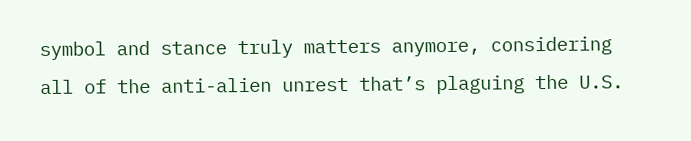symbol and stance truly matters anymore, considering all of the anti-alien unrest that’s plaguing the U.S.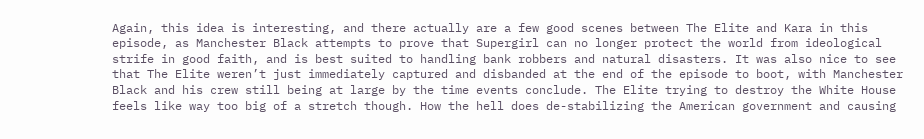Again, this idea is interesting, and there actually are a few good scenes between The Elite and Kara in this episode, as Manchester Black attempts to prove that Supergirl can no longer protect the world from ideological strife in good faith, and is best suited to handling bank robbers and natural disasters. It was also nice to see that The Elite weren’t just immediately captured and disbanded at the end of the episode to boot, with Manchester Black and his crew still being at large by the time events conclude. The Elite trying to destroy the White House feels like way too big of a stretch though. How the hell does de-stabilizing the American government and causing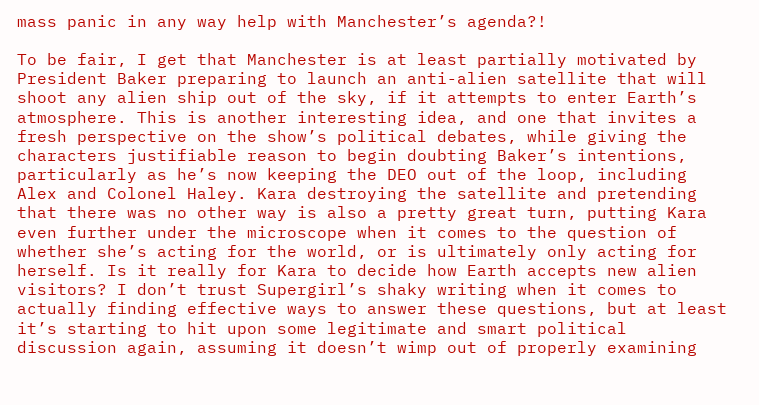mass panic in any way help with Manchester’s agenda?!

To be fair, I get that Manchester is at least partially motivated by President Baker preparing to launch an anti-alien satellite that will shoot any alien ship out of the sky, if it attempts to enter Earth’s atmosphere. This is another interesting idea, and one that invites a fresh perspective on the show’s political debates, while giving the characters justifiable reason to begin doubting Baker’s intentions, particularly as he’s now keeping the DEO out of the loop, including Alex and Colonel Haley. Kara destroying the satellite and pretending that there was no other way is also a pretty great turn, putting Kara even further under the microscope when it comes to the question of whether she’s acting for the world, or is ultimately only acting for herself. Is it really for Kara to decide how Earth accepts new alien visitors? I don’t trust Supergirl’s shaky writing when it comes to actually finding effective ways to answer these questions, but at least it’s starting to hit upon some legitimate and smart political discussion again, assuming it doesn’t wimp out of properly examining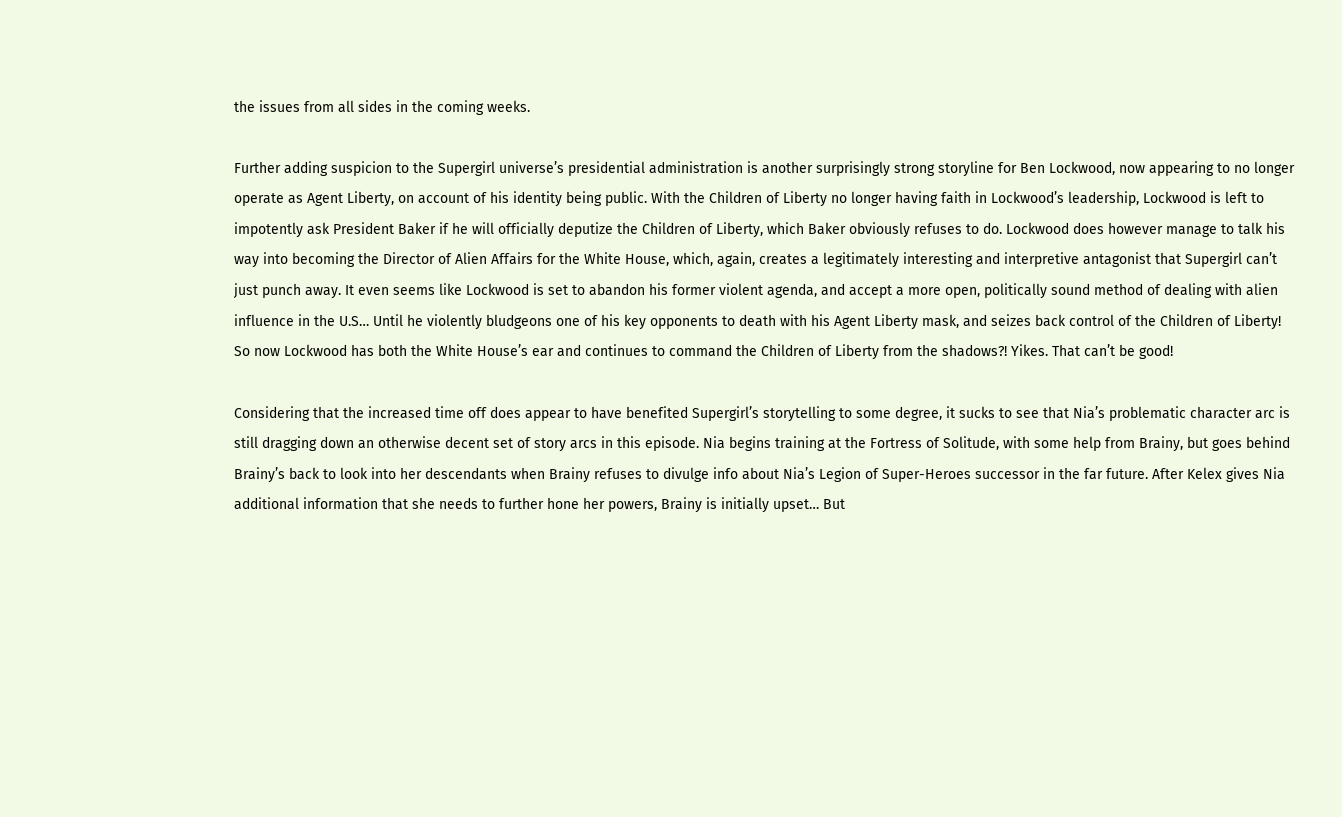the issues from all sides in the coming weeks.

Further adding suspicion to the Supergirl universe’s presidential administration is another surprisingly strong storyline for Ben Lockwood, now appearing to no longer operate as Agent Liberty, on account of his identity being public. With the Children of Liberty no longer having faith in Lockwood’s leadership, Lockwood is left to impotently ask President Baker if he will officially deputize the Children of Liberty, which Baker obviously refuses to do. Lockwood does however manage to talk his way into becoming the Director of Alien Affairs for the White House, which, again, creates a legitimately interesting and interpretive antagonist that Supergirl can’t just punch away. It even seems like Lockwood is set to abandon his former violent agenda, and accept a more open, politically sound method of dealing with alien influence in the U.S… Until he violently bludgeons one of his key opponents to death with his Agent Liberty mask, and seizes back control of the Children of Liberty! So now Lockwood has both the White House’s ear and continues to command the Children of Liberty from the shadows?! Yikes. That can’t be good!

Considering that the increased time off does appear to have benefited Supergirl’s storytelling to some degree, it sucks to see that Nia’s problematic character arc is still dragging down an otherwise decent set of story arcs in this episode. Nia begins training at the Fortress of Solitude, with some help from Brainy, but goes behind Brainy’s back to look into her descendants when Brainy refuses to divulge info about Nia’s Legion of Super-Heroes successor in the far future. After Kelex gives Nia additional information that she needs to further hone her powers, Brainy is initially upset… But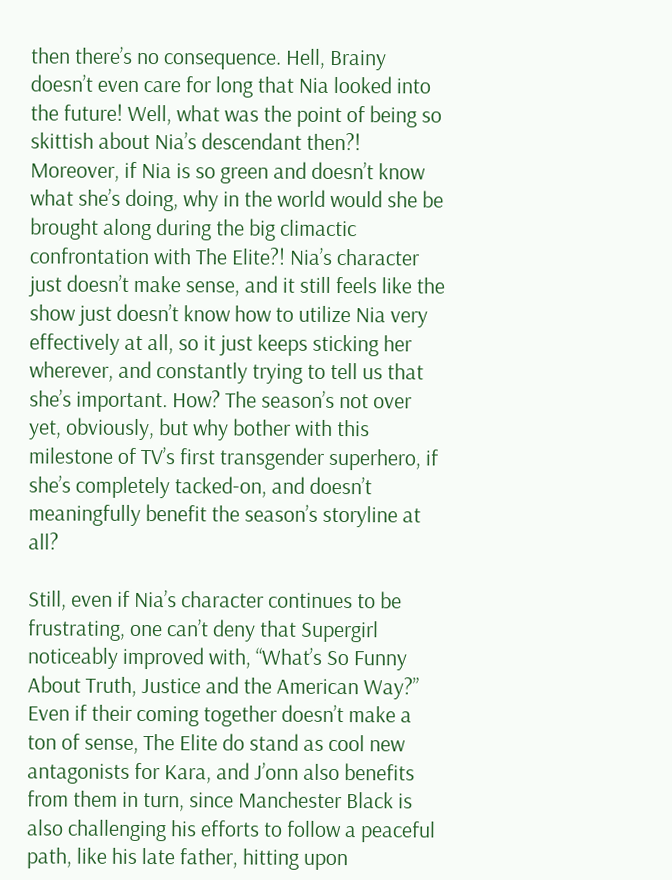then there’s no consequence. Hell, Brainy doesn’t even care for long that Nia looked into the future! Well, what was the point of being so skittish about Nia’s descendant then?! Moreover, if Nia is so green and doesn’t know what she’s doing, why in the world would she be brought along during the big climactic confrontation with The Elite?! Nia’s character just doesn’t make sense, and it still feels like the show just doesn’t know how to utilize Nia very effectively at all, so it just keeps sticking her wherever, and constantly trying to tell us that she’s important. How? The season’s not over yet, obviously, but why bother with this milestone of TV’s first transgender superhero, if she’s completely tacked-on, and doesn’t meaningfully benefit the season’s storyline at all?

Still, even if Nia’s character continues to be frustrating, one can’t deny that Supergirl noticeably improved with, “What’s So Funny About Truth, Justice and the American Way?” Even if their coming together doesn’t make a ton of sense, The Elite do stand as cool new antagonists for Kara, and J’onn also benefits from them in turn, since Manchester Black is also challenging his efforts to follow a peaceful path, like his late father, hitting upon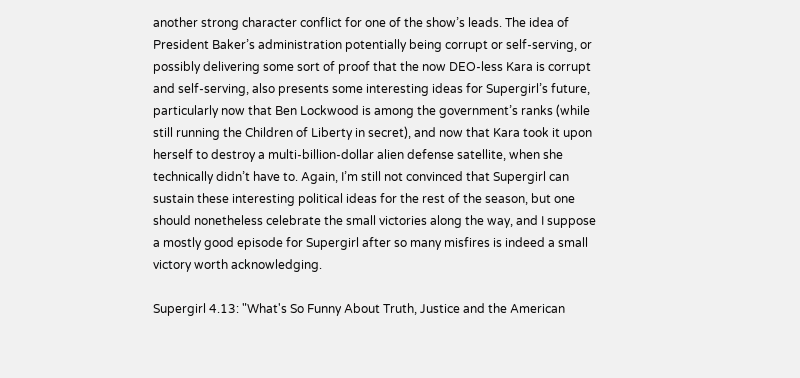another strong character conflict for one of the show’s leads. The idea of President Baker’s administration potentially being corrupt or self-serving, or possibly delivering some sort of proof that the now DEO-less Kara is corrupt and self-serving, also presents some interesting ideas for Supergirl’s future, particularly now that Ben Lockwood is among the government’s ranks (while still running the Children of Liberty in secret), and now that Kara took it upon herself to destroy a multi-billion-dollar alien defense satellite, when she technically didn’t have to. Again, I’m still not convinced that Supergirl can sustain these interesting political ideas for the rest of the season, but one should nonetheless celebrate the small victories along the way, and I suppose a mostly good episode for Supergirl after so many misfires is indeed a small victory worth acknowledging.

Supergirl 4.13: "What's So Funny About Truth, Justice and the American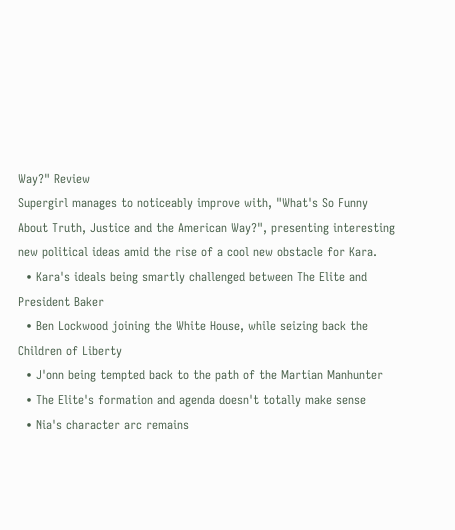Way?" Review
Supergirl manages to noticeably improve with, "What's So Funny About Truth, Justice and the American Way?", presenting interesting new political ideas amid the rise of a cool new obstacle for Kara.
  • Kara's ideals being smartly challenged between The Elite and President Baker
  • Ben Lockwood joining the White House, while seizing back the Children of Liberty
  • J'onn being tempted back to the path of the Martian Manhunter
  • The Elite's formation and agenda doesn't totally make sense
  • Nia's character arc remains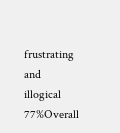frustrating and illogical
77%Overall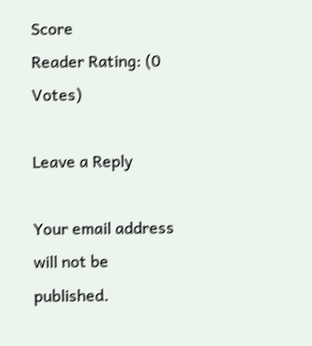Score
Reader Rating: (0 Votes)

Leave a Reply

Your email address will not be published.